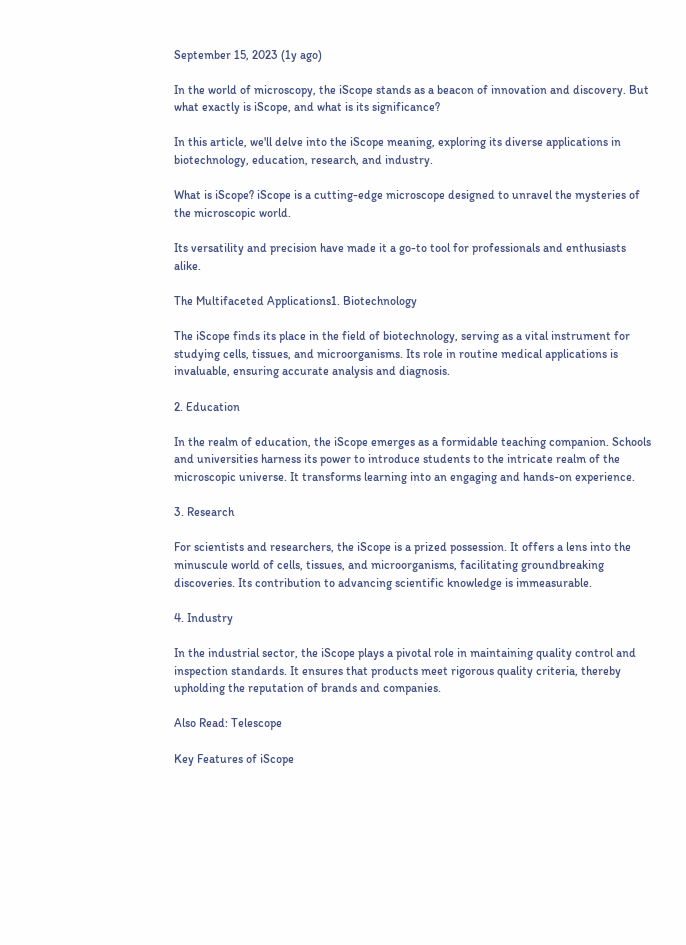September 15, 2023 (1y ago)

In the world of microscopy, the iScope stands as a beacon of innovation and discovery. But what exactly is iScope, and what is its significance?

In this article, we'll delve into the iScope meaning, exploring its diverse applications in biotechnology, education, research, and industry.

What is iScope? iScope is a cutting-edge microscope designed to unravel the mysteries of the microscopic world.

Its versatility and precision have made it a go-to tool for professionals and enthusiasts alike.

The Multifaceted Applications1. Biotechnology

The iScope finds its place in the field of biotechnology, serving as a vital instrument for studying cells, tissues, and microorganisms. Its role in routine medical applications is invaluable, ensuring accurate analysis and diagnosis.

2. Education

In the realm of education, the iScope emerges as a formidable teaching companion. Schools and universities harness its power to introduce students to the intricate realm of the microscopic universe. It transforms learning into an engaging and hands-on experience.

3. Research

For scientists and researchers, the iScope is a prized possession. It offers a lens into the minuscule world of cells, tissues, and microorganisms, facilitating groundbreaking discoveries. Its contribution to advancing scientific knowledge is immeasurable.

4. Industry

In the industrial sector, the iScope plays a pivotal role in maintaining quality control and inspection standards. It ensures that products meet rigorous quality criteria, thereby upholding the reputation of brands and companies.

Also Read: Telescope

Key Features of iScope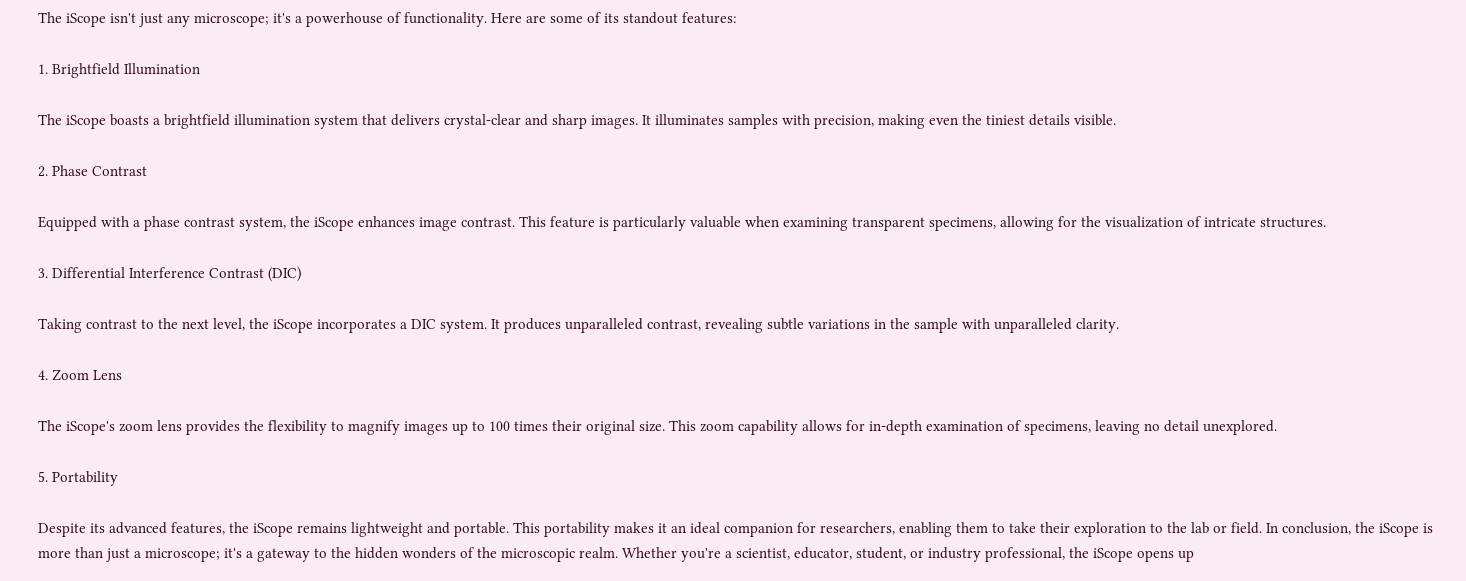The iScope isn't just any microscope; it's a powerhouse of functionality. Here are some of its standout features:

1. Brightfield Illumination

The iScope boasts a brightfield illumination system that delivers crystal-clear and sharp images. It illuminates samples with precision, making even the tiniest details visible.

2. Phase Contrast

Equipped with a phase contrast system, the iScope enhances image contrast. This feature is particularly valuable when examining transparent specimens, allowing for the visualization of intricate structures.

3. Differential Interference Contrast (DIC)

Taking contrast to the next level, the iScope incorporates a DIC system. It produces unparalleled contrast, revealing subtle variations in the sample with unparalleled clarity.

4. Zoom Lens

The iScope's zoom lens provides the flexibility to magnify images up to 100 times their original size. This zoom capability allows for in-depth examination of specimens, leaving no detail unexplored.

5. Portability

Despite its advanced features, the iScope remains lightweight and portable. This portability makes it an ideal companion for researchers, enabling them to take their exploration to the lab or field. In conclusion, the iScope is more than just a microscope; it's a gateway to the hidden wonders of the microscopic realm. Whether you're a scientist, educator, student, or industry professional, the iScope opens up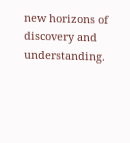new horizons of discovery and understanding.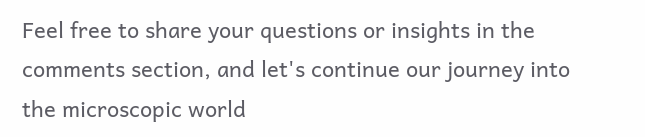Feel free to share your questions or insights in the comments section, and let's continue our journey into the microscopic world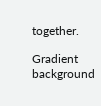together.

Gradient background